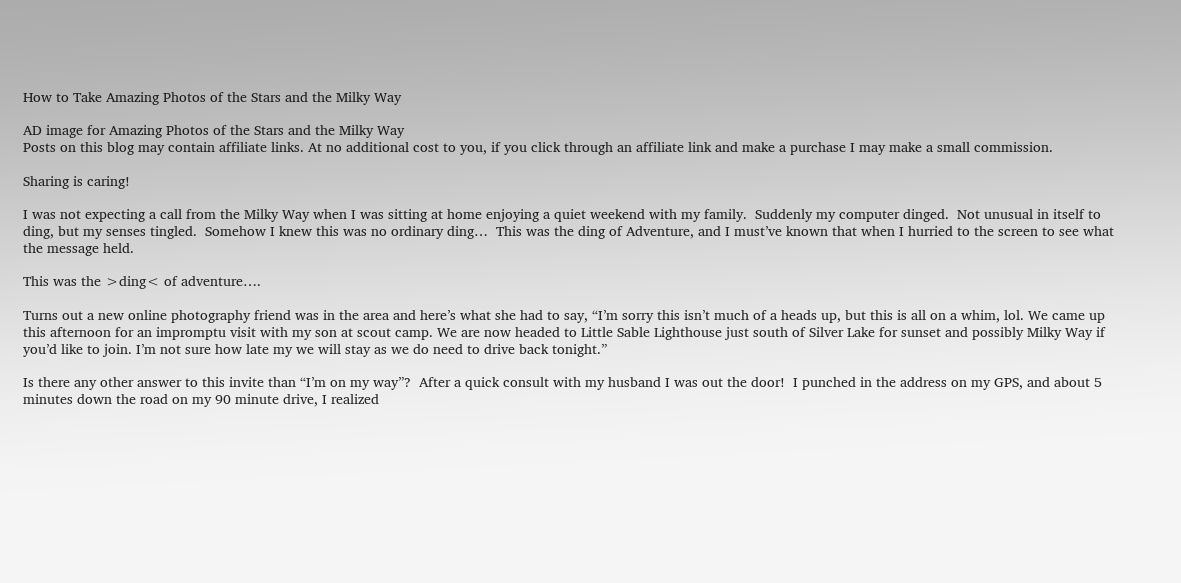How to Take Amazing Photos of the Stars and the Milky Way

AD image for Amazing Photos of the Stars and the Milky Way
Posts on this blog may contain affiliate links. At no additional cost to you, if you click through an affiliate link and make a purchase I may make a small commission.

Sharing is caring!

I was not expecting a call from the Milky Way when I was sitting at home enjoying a quiet weekend with my family.  Suddenly my computer dinged.  Not unusual in itself to ding, but my senses tingled.  Somehow I knew this was no ordinary ding…  This was the ding of Adventure, and I must’ve known that when I hurried to the screen to see what the message held.

This was the >ding< of adventure….

Turns out a new online photography friend was in the area and here’s what she had to say, “I’m sorry this isn’t much of a heads up, but this is all on a whim, lol. We came up this afternoon for an impromptu visit with my son at scout camp. We are now headed to Little Sable Lighthouse just south of Silver Lake for sunset and possibly Milky Way if you’d like to join. I’m not sure how late my we will stay as we do need to drive back tonight.”

Is there any other answer to this invite than “I’m on my way”?  After a quick consult with my husband I was out the door!  I punched in the address on my GPS, and about 5 minutes down the road on my 90 minute drive, I realized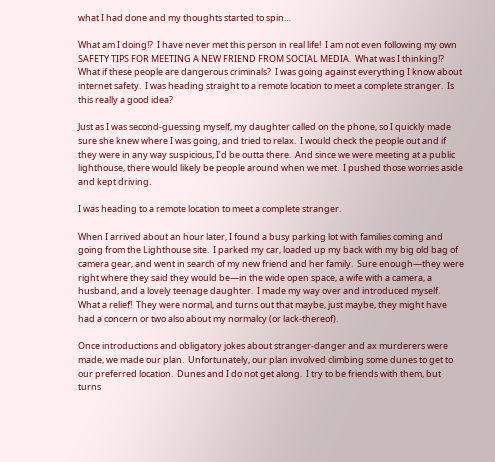what I had done and my thoughts started to spin…

What am I doing!?  I have never met this person in real life!  I am not even following my own SAFETY TIPS FOR MEETING A NEW FRIEND FROM SOCIAL MEDIA.  What was I thinking!?  What if these people are dangerous criminals?  I was going against everything I know about internet safety.  I was heading straight to a remote location to meet a complete stranger.  Is this really a good idea?

Just as I was second-guessing myself, my daughter called on the phone, so I quickly made sure she knew where I was going, and tried to relax.  I would check the people out and if they were in any way suspicious, I’d be outta there.  And since we were meeting at a public lighthouse, there would likely be people around when we met.  I pushed those worries aside and kept driving.

I was heading to a remote location to meet a complete stranger.

When I arrived about an hour later, I found a busy parking lot with families coming and going from the Lighthouse site.  I parked my car, loaded up my back with my big old bag of camera gear, and went in search of my new friend and her family.  Sure enough—they were right where they said they would be—in the wide open space, a wife with a camera, a husband, and a lovely teenage daughter.  I made my way over and introduced myself.  What a relief!  They were normal, and turns out that maybe, just maybe, they might have had a concern or two also about my normalcy (or lack-thereof).

Once introductions and obligatory jokes about stranger-danger and ax murderers were made, we made our plan.  Unfortunately, our plan involved climbing some dunes to get to our preferred location.  Dunes and I do not get along.  I try to be friends with them, but turns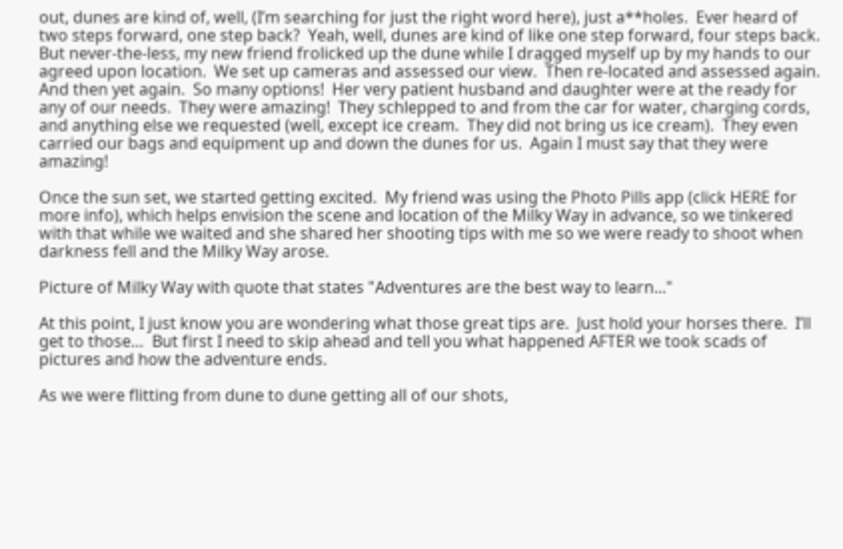out, dunes are kind of, well, (I’m searching for just the right word here), just a**holes.  Ever heard of two steps forward, one step back?  Yeah, well, dunes are kind of like one step forward, four steps back.  But never-the-less, my new friend frolicked up the dune while I dragged myself up by my hands to our agreed upon location.  We set up cameras and assessed our view.  Then re-located and assessed again.  And then yet again.  So many options!  Her very patient husband and daughter were at the ready for any of our needs.  They were amazing!  They schlepped to and from the car for water, charging cords, and anything else we requested (well, except ice cream.  They did not bring us ice cream).  They even carried our bags and equipment up and down the dunes for us.  Again I must say that they were amazing!

Once the sun set, we started getting excited.  My friend was using the Photo Pills app (click HERE for more info), which helps envision the scene and location of the Milky Way in advance, so we tinkered with that while we waited and she shared her shooting tips with me so we were ready to shoot when darkness fell and the Milky Way arose.

Picture of Milky Way with quote that states "Adventures are the best way to learn..."

At this point, I just know you are wondering what those great tips are.  Just hold your horses there.  I’ll get to those…  But first I need to skip ahead and tell you what happened AFTER we took scads of pictures and how the adventure ends.

As we were flitting from dune to dune getting all of our shots,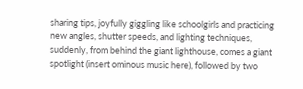sharing tips, joyfully giggling like schoolgirls and practicing new angles, shutter speeds, and lighting techniques, suddenly, from behind the giant lighthouse, comes a giant spotlight (insert ominous music here), followed by two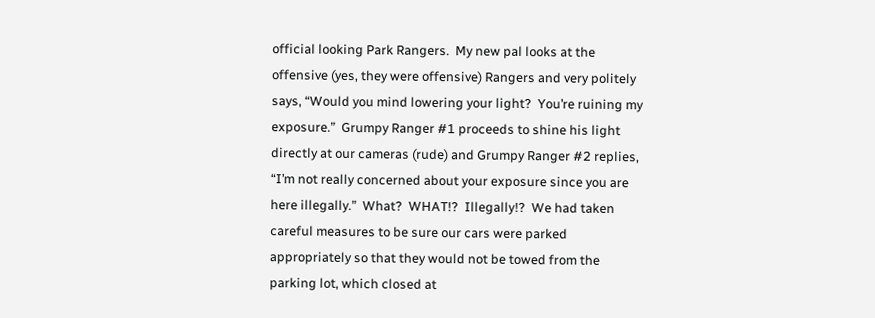official looking Park Rangers.  My new pal looks at the offensive (yes, they were offensive) Rangers and very politely says, “Would you mind lowering your light?  You’re ruining my exposure.”  Grumpy Ranger #1 proceeds to shine his light directly at our cameras (rude) and Grumpy Ranger #2 replies, “I’m not really concerned about your exposure since you are here illegally.”  What?  WHAT!?  Illegally!?  We had taken careful measures to be sure our cars were parked appropriately so that they would not be towed from the parking lot, which closed at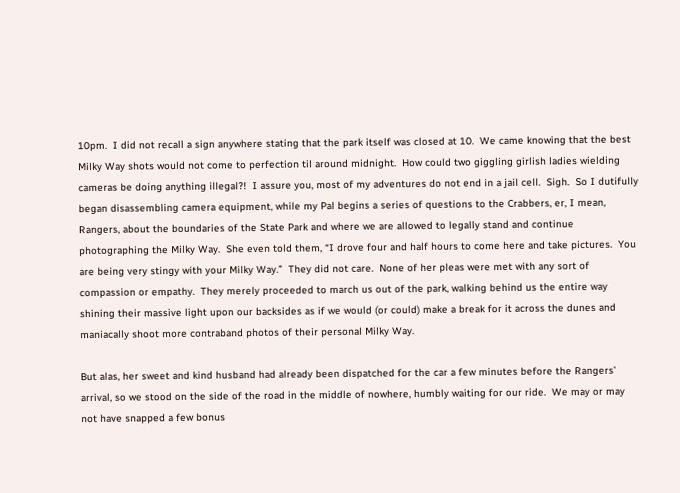10pm.  I did not recall a sign anywhere stating that the park itself was closed at 10.  We came knowing that the best Milky Way shots would not come to perfection til around midnight.  How could two giggling girlish ladies wielding cameras be doing anything illegal?!  I assure you, most of my adventures do not end in a jail cell.  Sigh.  So I dutifully began disassembling camera equipment, while my Pal begins a series of questions to the Crabbers, er, I mean, Rangers, about the boundaries of the State Park and where we are allowed to legally stand and continue photographing the Milky Way.  She even told them, “I drove four and half hours to come here and take pictures.  You are being very stingy with your Milky Way.”  They did not care.  None of her pleas were met with any sort of compassion or empathy.  They merely proceeded to march us out of the park, walking behind us the entire way shining their massive light upon our backsides as if we would (or could) make a break for it across the dunes and maniacally shoot more contraband photos of their personal Milky Way.

But alas, her sweet and kind husband had already been dispatched for the car a few minutes before the Rangers’ arrival, so we stood on the side of the road in the middle of nowhere, humbly waiting for our ride.  We may or may not have snapped a few bonus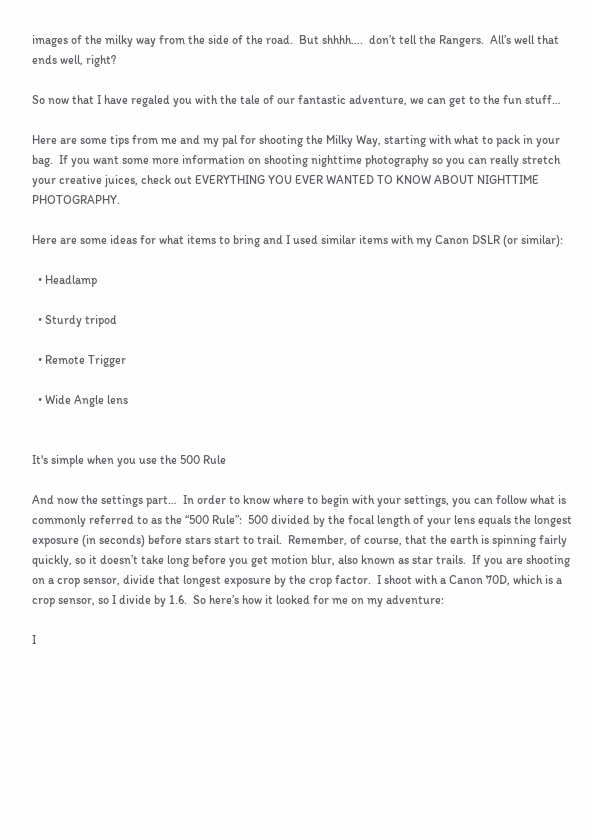images of the milky way from the side of the road.  But shhhh….  don’t tell the Rangers.  All’s well that ends well, right?

So now that I have regaled you with the tale of our fantastic adventure, we can get to the fun stuff…

Here are some tips from me and my pal for shooting the Milky Way, starting with what to pack in your bag.  If you want some more information on shooting nighttime photography so you can really stretch your creative juices, check out EVERYTHING YOU EVER WANTED TO KNOW ABOUT NIGHTTIME PHOTOGRAPHY.

Here are some ideas for what items to bring and I used similar items with my Canon DSLR (or similar):

  • Headlamp

  • Sturdy tripod

  • Remote Trigger

  • Wide Angle lens


It's simple when you use the 500 Rule

And now the settings part…  In order to know where to begin with your settings, you can follow what is commonly referred to as the “500 Rule”:  500 divided by the focal length of your lens equals the longest exposure (in seconds) before stars start to trail.  Remember, of course, that the earth is spinning fairly quickly, so it doesn’t take long before you get motion blur, also known as star trails.  If you are shooting on a crop sensor, divide that longest exposure by the crop factor.  I shoot with a Canon 70D, which is a crop sensor, so I divide by 1.6.  So here’s how it looked for me on my adventure:

I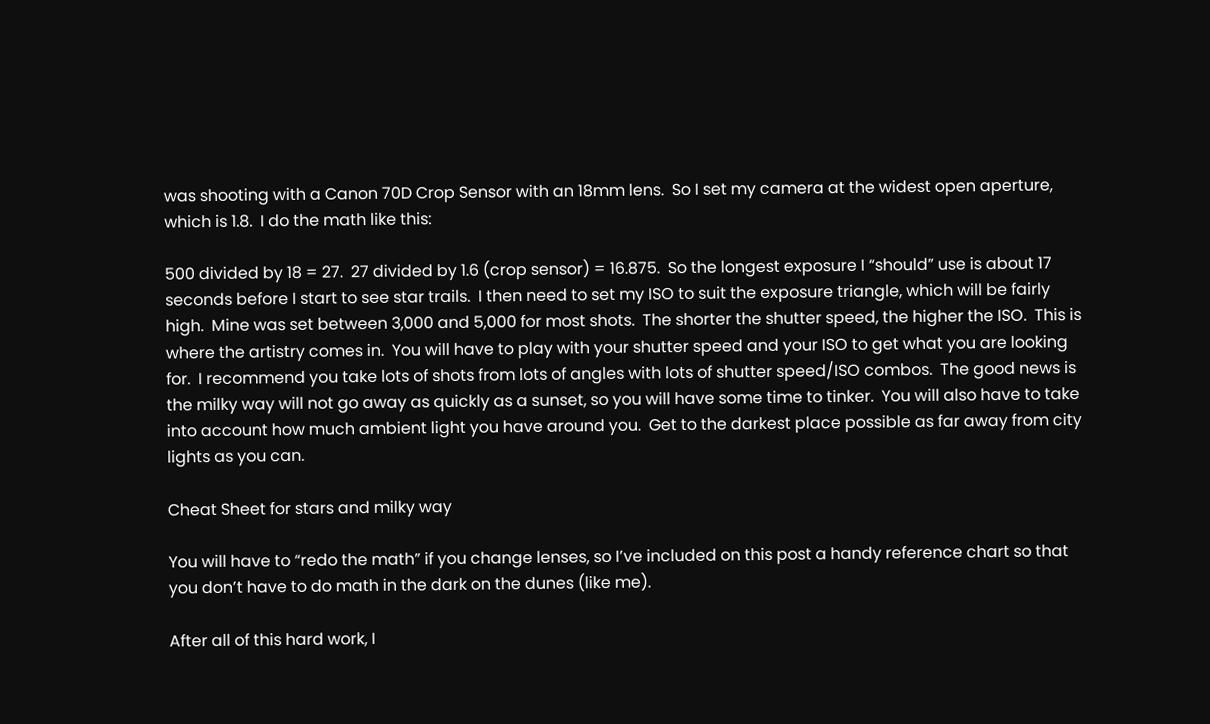was shooting with a Canon 70D Crop Sensor with an 18mm lens.  So I set my camera at the widest open aperture, which is 1.8.  I do the math like this:

500 divided by 18 = 27.  27 divided by 1.6 (crop sensor) = 16.875.  So the longest exposure I “should” use is about 17 seconds before I start to see star trails.  I then need to set my ISO to suit the exposure triangle, which will be fairly high.  Mine was set between 3,000 and 5,000 for most shots.  The shorter the shutter speed, the higher the ISO.  This is where the artistry comes in.  You will have to play with your shutter speed and your ISO to get what you are looking for.  I recommend you take lots of shots from lots of angles with lots of shutter speed/ISO combos.  The good news is the milky way will not go away as quickly as a sunset, so you will have some time to tinker.  You will also have to take into account how much ambient light you have around you.  Get to the darkest place possible as far away from city lights as you can.

Cheat Sheet for stars and milky way

You will have to “redo the math” if you change lenses, so I’ve included on this post a handy reference chart so that you don’t have to do math in the dark on the dunes (like me).

After all of this hard work, I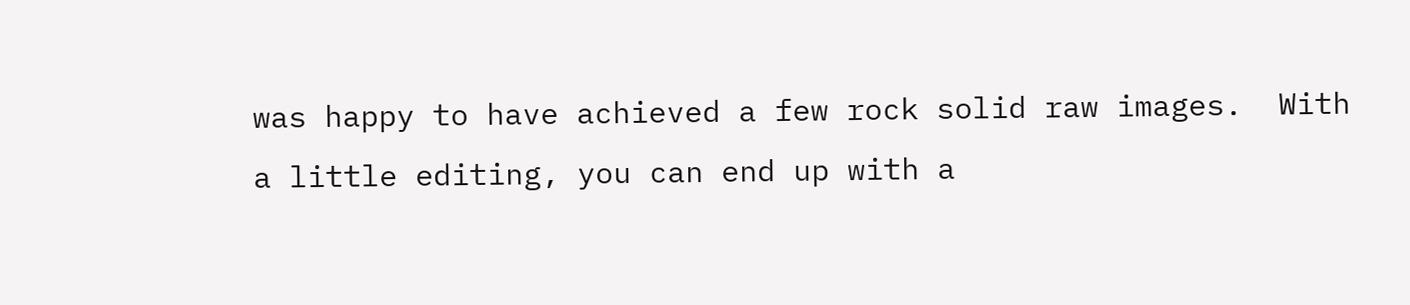was happy to have achieved a few rock solid raw images.  With a little editing, you can end up with a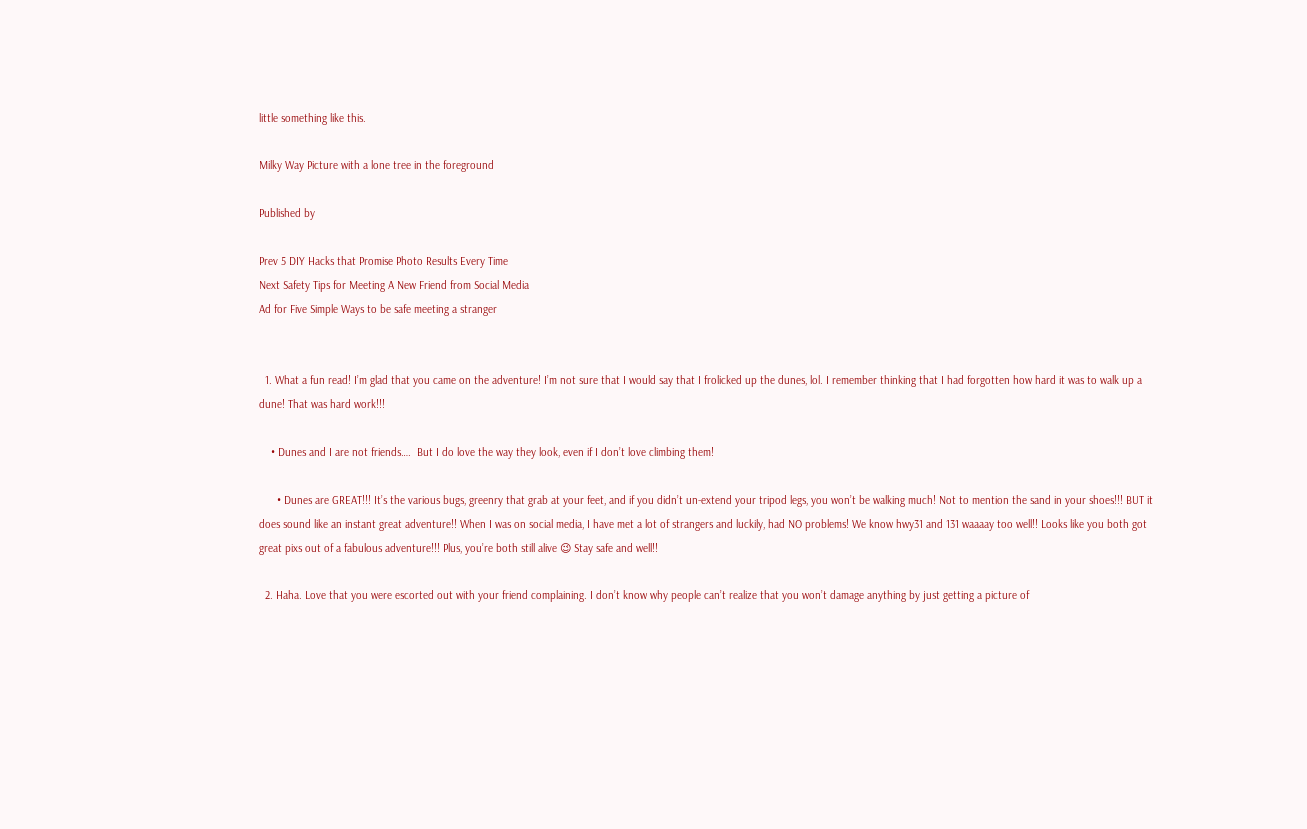little something like this.

Milky Way Picture with a lone tree in the foreground

Published by

Prev 5 DIY Hacks that Promise Photo Results Every Time
Next Safety Tips for Meeting A New Friend from Social Media
Ad for Five Simple Ways to be safe meeting a stranger


  1. What a fun read! I’m glad that you came on the adventure! I’m not sure that I would say that I frolicked up the dunes, lol. I remember thinking that I had forgotten how hard it was to walk up a dune! That was hard work!!!

    • Dunes and I are not friends….  But I do love the way they look, even if I don’t love climbing them!

      • Dunes are GREAT!!! It’s the various bugs, greenry that grab at your feet, and if you didn’t un-extend your tripod legs, you won’t be walking much! Not to mention the sand in your shoes!!! BUT it does sound like an instant great adventure!! When I was on social media, I have met a lot of strangers and luckily, had NO problems! We know hwy31 and 131 waaaay too well!! Looks like you both got great pixs out of a fabulous adventure!!! Plus, you’re both still alive 😉 Stay safe and well!!

  2. Haha. Love that you were escorted out with your friend complaining. I don’t know why people can’t realize that you won’t damage anything by just getting a picture of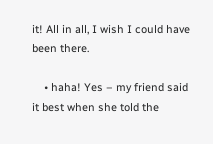it! All in all, I wish I could have been there.

    • haha! Yes – my friend said it best when she told the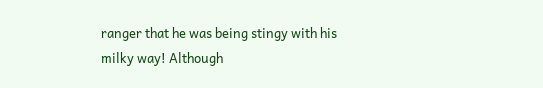ranger that he was being stingy with his milky way! Although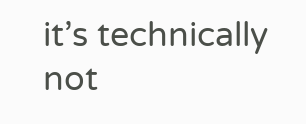it’s technically not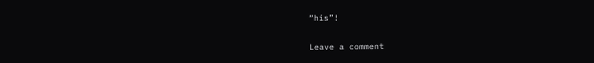“his”!

Leave a comment